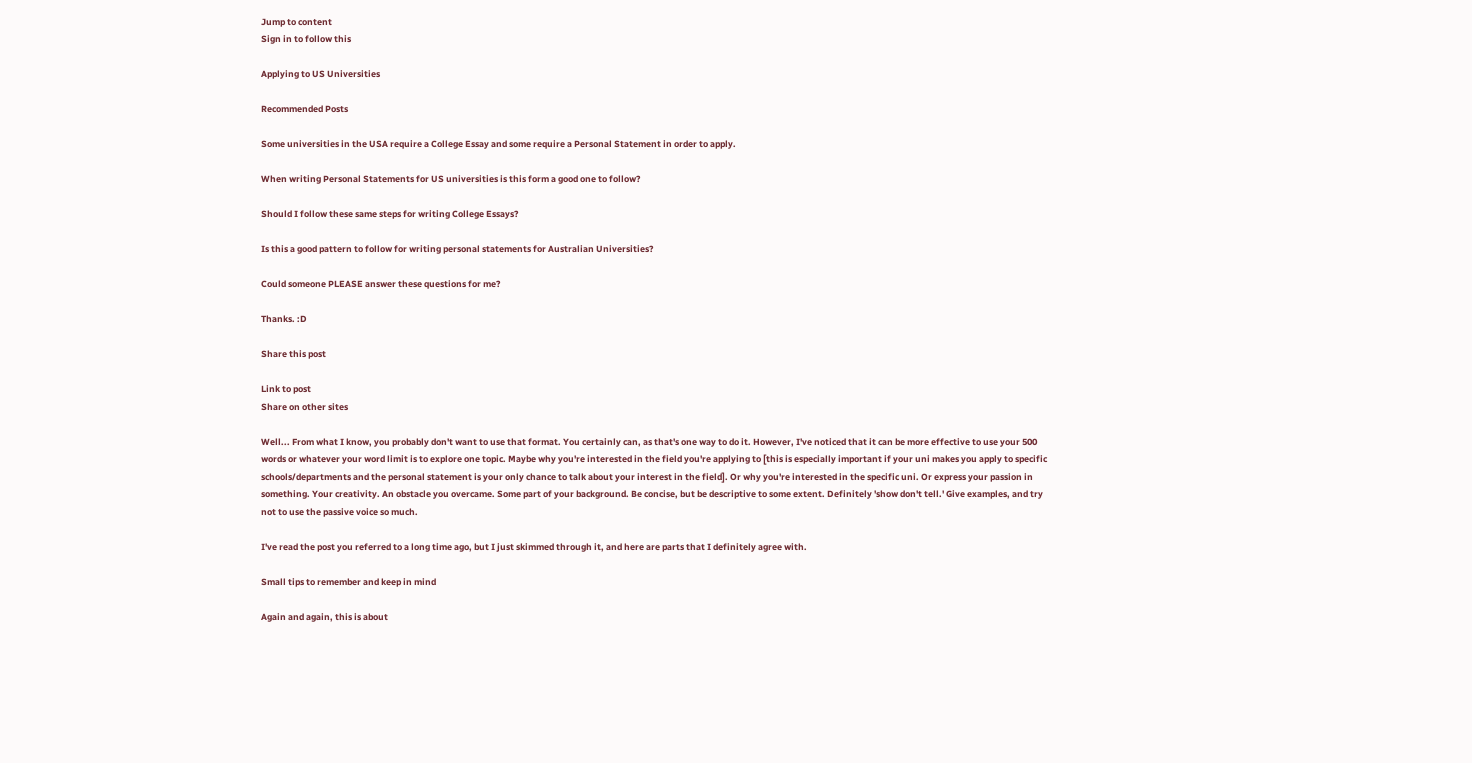Jump to content
Sign in to follow this

Applying to US Universities

Recommended Posts

Some universities in the USA require a College Essay and some require a Personal Statement in order to apply.

When writing Personal Statements for US universities is this form a good one to follow?

Should I follow these same steps for writing College Essays?

Is this a good pattern to follow for writing personal statements for Australian Universities?

Could someone PLEASE answer these questions for me?

Thanks. :D

Share this post

Link to post
Share on other sites

Well... From what I know, you probably don't want to use that format. You certainly can, as that's one way to do it. However, I've noticed that it can be more effective to use your 500 words or whatever your word limit is to explore one topic. Maybe why you're interested in the field you're applying to [this is especially important if your uni makes you apply to specific schools/departments and the personal statement is your only chance to talk about your interest in the field]. Or why you're interested in the specific uni. Or express your passion in something. Your creativity. An obstacle you overcame. Some part of your background. Be concise, but be descriptive to some extent. Definitely 'show don't tell.' Give examples, and try not to use the passive voice so much.

I've read the post you referred to a long time ago, but I just skimmed through it, and here are parts that I definitely agree with.

Small tips to remember and keep in mind

Again and again, this is about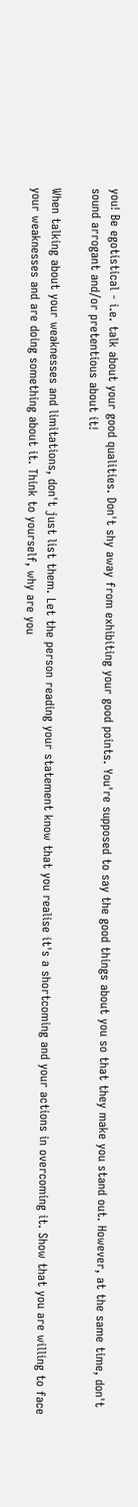you! Be egotistical - i.e. talk about your good qualities. Don't shy away from exhibiting your good points. You're supposed to say the good things about you so that they make you stand out. However, at the same time, don't sound arrogant and/or pretentious about it!

When talking about your weaknesses and limitations, don't just list them. Let the person reading your statement know that you realise it's a shortcoming and your actions in overcoming it. Show that you are willing to face your weaknesses and are doing something about it. Think to yourself, why are you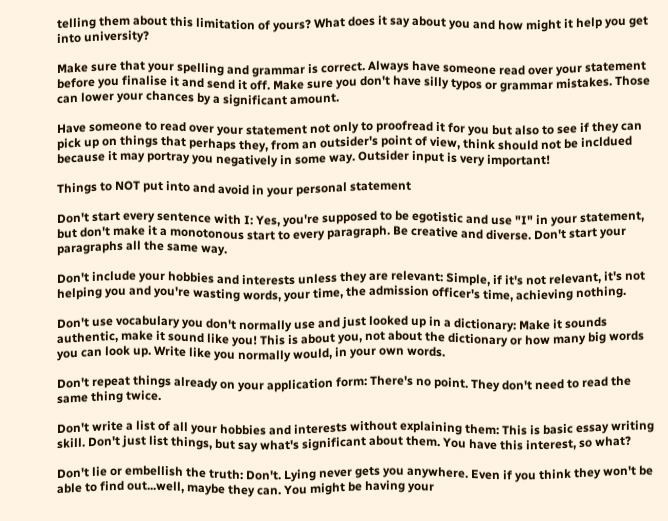telling them about this limitation of yours? What does it say about you and how might it help you get into university?

Make sure that your spelling and grammar is correct. Always have someone read over your statement before you finalise it and send it off. Make sure you don't have silly typos or grammar mistakes. Those can lower your chances by a significant amount.

Have someone to read over your statement not only to proofread it for you but also to see if they can pick up on things that perhaps they, from an outsider's point of view, think should not be incldued because it may portray you negatively in some way. Outsider input is very important!

Things to NOT put into and avoid in your personal statement

Don't start every sentence with I: Yes, you're supposed to be egotistic and use "I" in your statement, but don't make it a monotonous start to every paragraph. Be creative and diverse. Don't start your paragraphs all the same way.

Don't include your hobbies and interests unless they are relevant: Simple, if it's not relevant, it's not helping you and you're wasting words, your time, the admission officer's time, achieving nothing.

Don't use vocabulary you don't normally use and just looked up in a dictionary: Make it sounds authentic, make it sound like you! This is about you, not about the dictionary or how many big words you can look up. Write like you normally would, in your own words.

Don't repeat things already on your application form: There's no point. They don't need to read the same thing twice.

Don't write a list of all your hobbies and interests without explaining them: This is basic essay writing skill. Don't just list things, but say what's significant about them. You have this interest, so what?

Don't lie or embellish the truth: Don't. Lying never gets you anywhere. Even if you think they won't be able to find out...well, maybe they can. You might be having your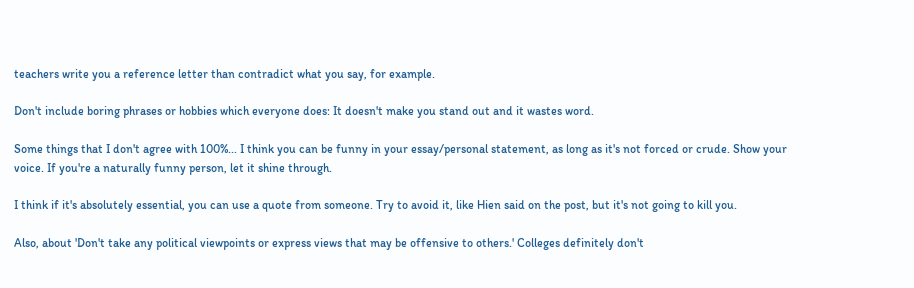teachers write you a reference letter than contradict what you say, for example.

Don't include boring phrases or hobbies which everyone does: It doesn't make you stand out and it wastes word.

Some things that I don't agree with 100%... I think you can be funny in your essay/personal statement, as long as it's not forced or crude. Show your voice. If you're a naturally funny person, let it shine through.

I think if it's absolutely essential, you can use a quote from someone. Try to avoid it, like Hien said on the post, but it's not going to kill you.

Also, about 'Don't take any political viewpoints or express views that may be offensive to others.' Colleges definitely don't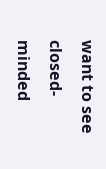want to see closed-minded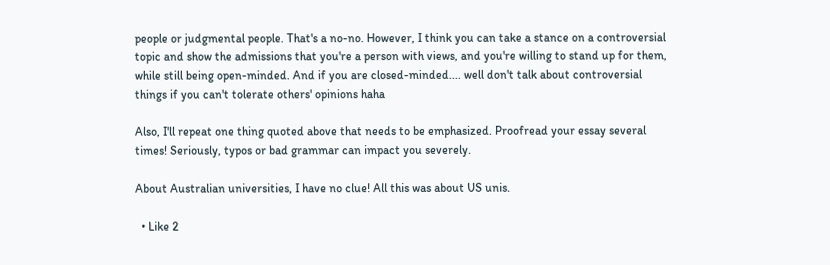people or judgmental people. That's a no-no. However, I think you can take a stance on a controversial topic and show the admissions that you're a person with views, and you're willing to stand up for them, while still being open-minded. And if you are closed-minded.... well don't talk about controversial things if you can't tolerate others' opinions haha

Also, I'll repeat one thing quoted above that needs to be emphasized. Proofread your essay several times! Seriously, typos or bad grammar can impact you severely.

About Australian universities, I have no clue! All this was about US unis.

  • Like 2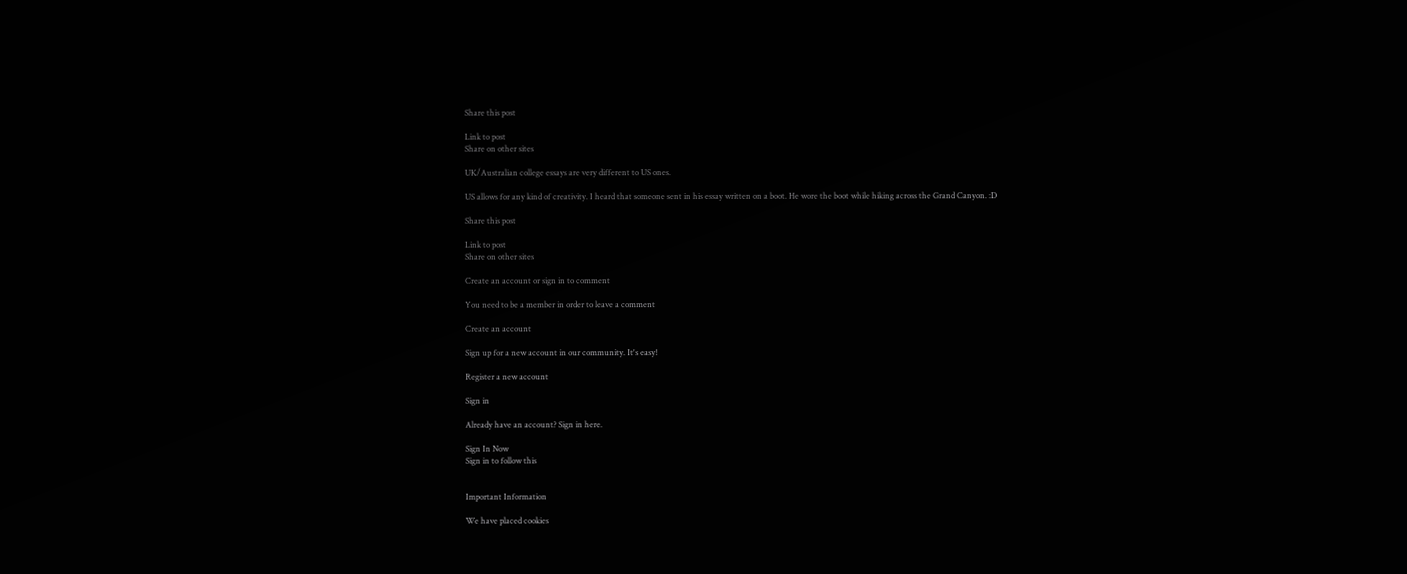Share this post

Link to post
Share on other sites

UK/Australian college essays are very different to US ones.

US allows for any kind of creativity. I heard that someone sent in his essay written on a boot. He wore the boot while hiking across the Grand Canyon. :D

Share this post

Link to post
Share on other sites

Create an account or sign in to comment

You need to be a member in order to leave a comment

Create an account

Sign up for a new account in our community. It's easy!

Register a new account

Sign in

Already have an account? Sign in here.

Sign In Now
Sign in to follow this


Important Information

We have placed cookies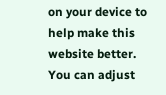on your device to help make this website better. You can adjust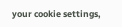your cookie settings,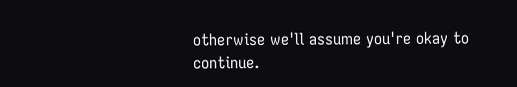otherwise we'll assume you're okay to continue.